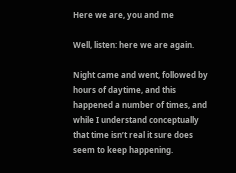Here we are, you and me

Well, listen: here we are again.

Night came and went, followed by hours of daytime, and this happened a number of times, and while I understand conceptually that time isn’t real it sure does seem to keep happening.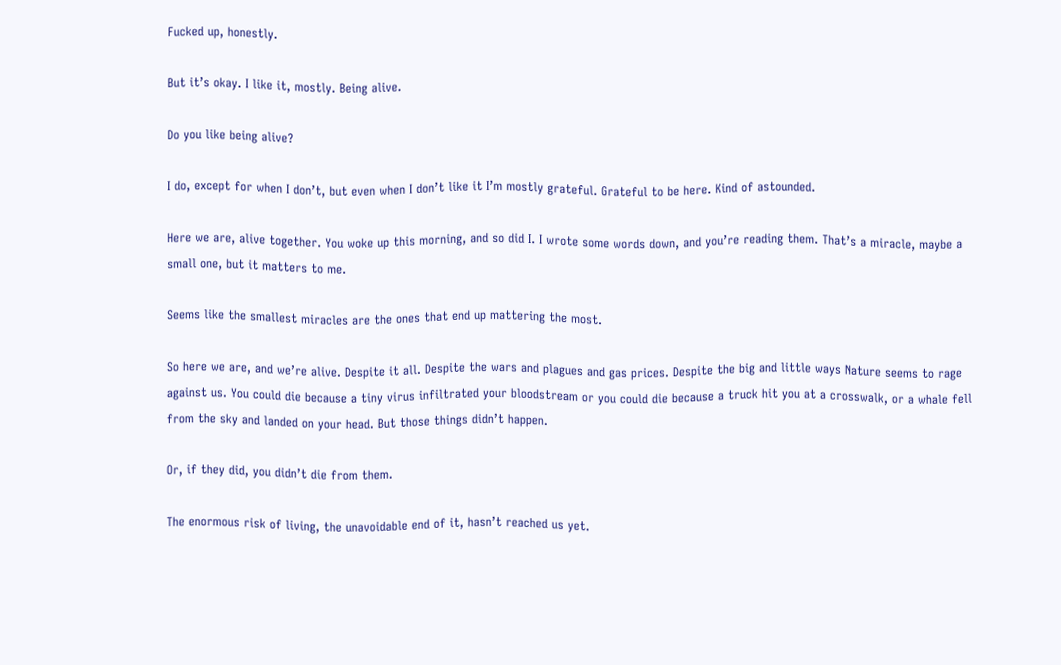Fucked up, honestly.

But it’s okay. I like it, mostly. Being alive.

Do you like being alive?

I do, except for when I don’t, but even when I don’t like it I’m mostly grateful. Grateful to be here. Kind of astounded.

Here we are, alive together. You woke up this morning, and so did I. I wrote some words down, and you’re reading them. That’s a miracle, maybe a small one, but it matters to me.

Seems like the smallest miracles are the ones that end up mattering the most.

So here we are, and we’re alive. Despite it all. Despite the wars and plagues and gas prices. Despite the big and little ways Nature seems to rage against us. You could die because a tiny virus infiltrated your bloodstream or you could die because a truck hit you at a crosswalk, or a whale fell from the sky and landed on your head. But those things didn’t happen.

Or, if they did, you didn’t die from them.

The enormous risk of living, the unavoidable end of it, hasn’t reached us yet.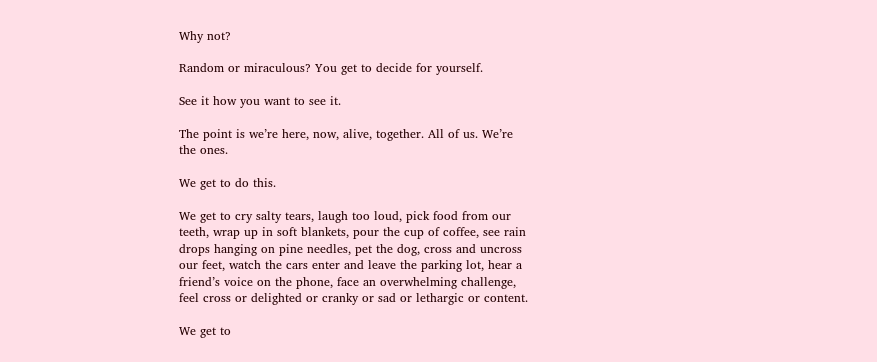Why not?

Random or miraculous? You get to decide for yourself.

See it how you want to see it.

The point is we’re here, now, alive, together. All of us. We’re the ones.

We get to do this.

We get to cry salty tears, laugh too loud, pick food from our teeth, wrap up in soft blankets, pour the cup of coffee, see rain drops hanging on pine needles, pet the dog, cross and uncross our feet, watch the cars enter and leave the parking lot, hear a friend’s voice on the phone, face an overwhelming challenge, feel cross or delighted or cranky or sad or lethargic or content.

We get to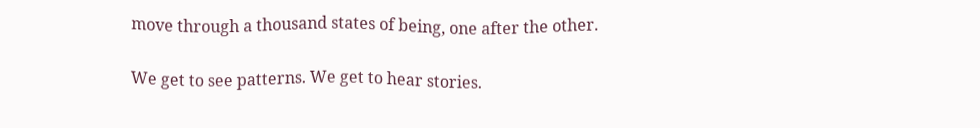move through a thousand states of being, one after the other.

We get to see patterns. We get to hear stories.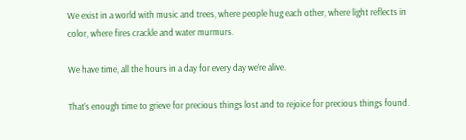We exist in a world with music and trees, where people hug each other, where light reflects in color, where fires crackle and water murmurs.

We have time, all the hours in a day for every day we’re alive.

That’s enough time to grieve for precious things lost and to rejoice for precious things found.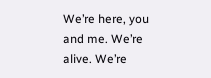We’re here, you and me. We’re alive. We’re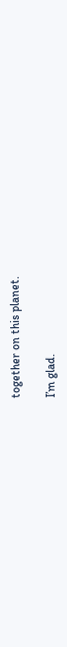together on this planet.

I’m glad.